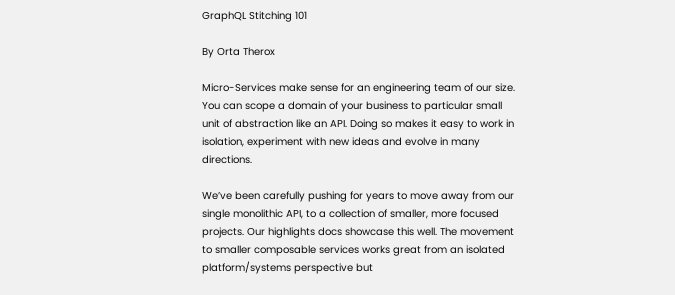GraphQL Stitching 101

By Orta Therox

Micro-Services make sense for an engineering team of our size. You can scope a domain of your business to particular small unit of abstraction like an API. Doing so makes it easy to work in isolation, experiment with new ideas and evolve in many directions.

We’ve been carefully pushing for years to move away from our single monolithic API, to a collection of smaller, more focused projects. Our highlights docs showcase this well. The movement to smaller composable services works great from an isolated platform/systems perspective but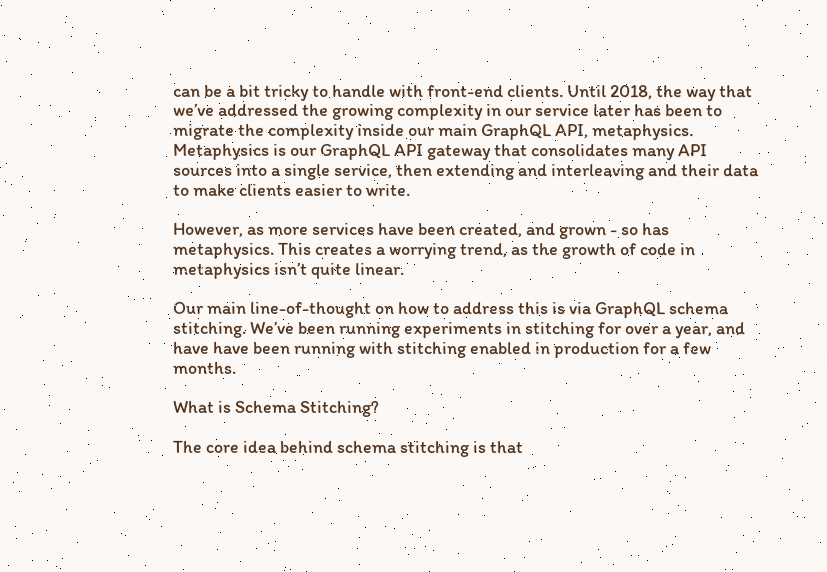can be a bit tricky to handle with front-end clients. Until 2018, the way that we’ve addressed the growing complexity in our service later has been to migrate the complexity inside our main GraphQL API, metaphysics. Metaphysics is our GraphQL API gateway that consolidates many API sources into a single service, then extending and interleaving and their data to make clients easier to write.

However, as more services have been created, and grown - so has metaphysics. This creates a worrying trend, as the growth of code in metaphysics isn’t quite linear.

Our main line-of-thought on how to address this is via GraphQL schema stitching. We’ve been running experiments in stitching for over a year, and have have been running with stitching enabled in production for a few months.

What is Schema Stitching?

The core idea behind schema stitching is that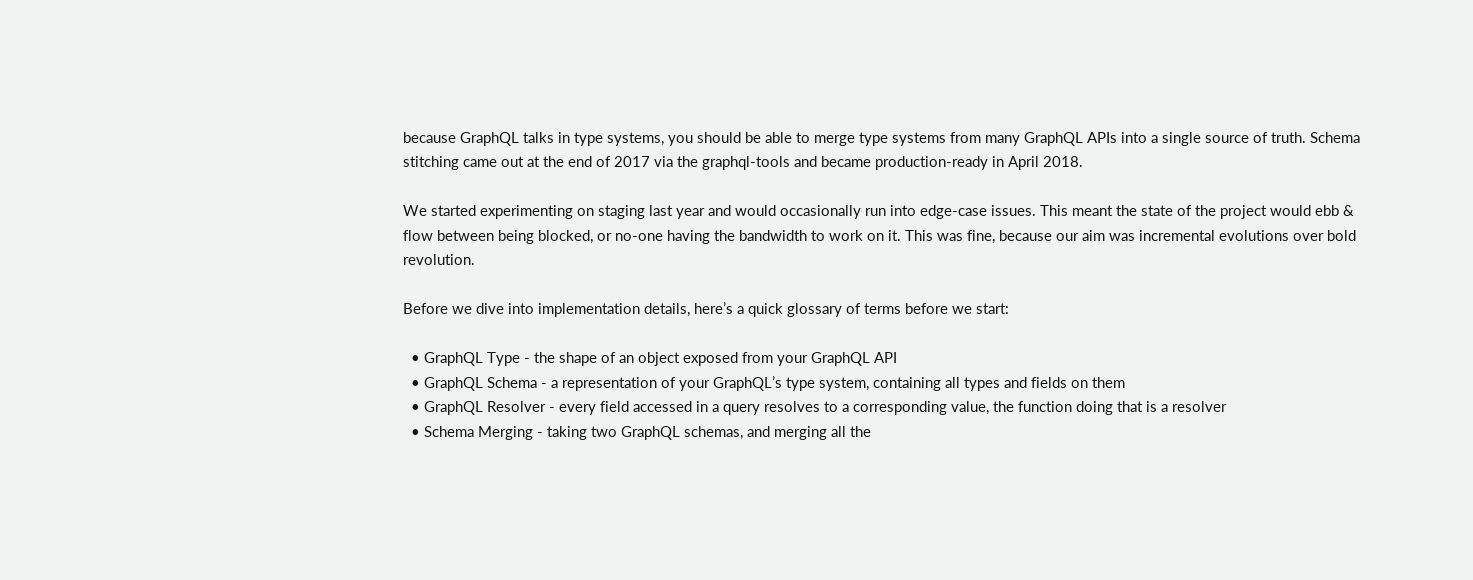because GraphQL talks in type systems, you should be able to merge type systems from many GraphQL APIs into a single source of truth. Schema stitching came out at the end of 2017 via the graphql-tools and became production-ready in April 2018.

We started experimenting on staging last year and would occasionally run into edge-case issues. This meant the state of the project would ebb & flow between being blocked, or no-one having the bandwidth to work on it. This was fine, because our aim was incremental evolutions over bold revolution.

Before we dive into implementation details, here’s a quick glossary of terms before we start:

  • GraphQL Type - the shape of an object exposed from your GraphQL API
  • GraphQL Schema - a representation of your GraphQL’s type system, containing all types and fields on them
  • GraphQL Resolver - every field accessed in a query resolves to a corresponding value, the function doing that is a resolver
  • Schema Merging - taking two GraphQL schemas, and merging all the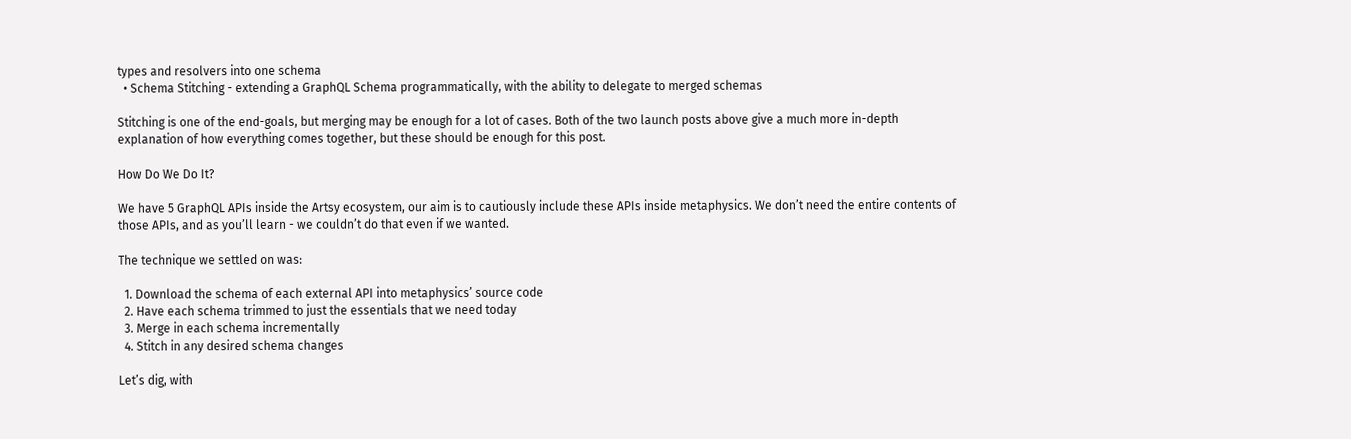types and resolvers into one schema
  • Schema Stitching - extending a GraphQL Schema programmatically, with the ability to delegate to merged schemas

Stitching is one of the end-goals, but merging may be enough for a lot of cases. Both of the two launch posts above give a much more in-depth explanation of how everything comes together, but these should be enough for this post.

How Do We Do It?

We have 5 GraphQL APIs inside the Artsy ecosystem, our aim is to cautiously include these APIs inside metaphysics. We don’t need the entire contents of those APIs, and as you’ll learn - we couldn’t do that even if we wanted.

The technique we settled on was:

  1. Download the schema of each external API into metaphysics’ source code
  2. Have each schema trimmed to just the essentials that we need today
  3. Merge in each schema incrementally
  4. Stitch in any desired schema changes

Let’s dig, with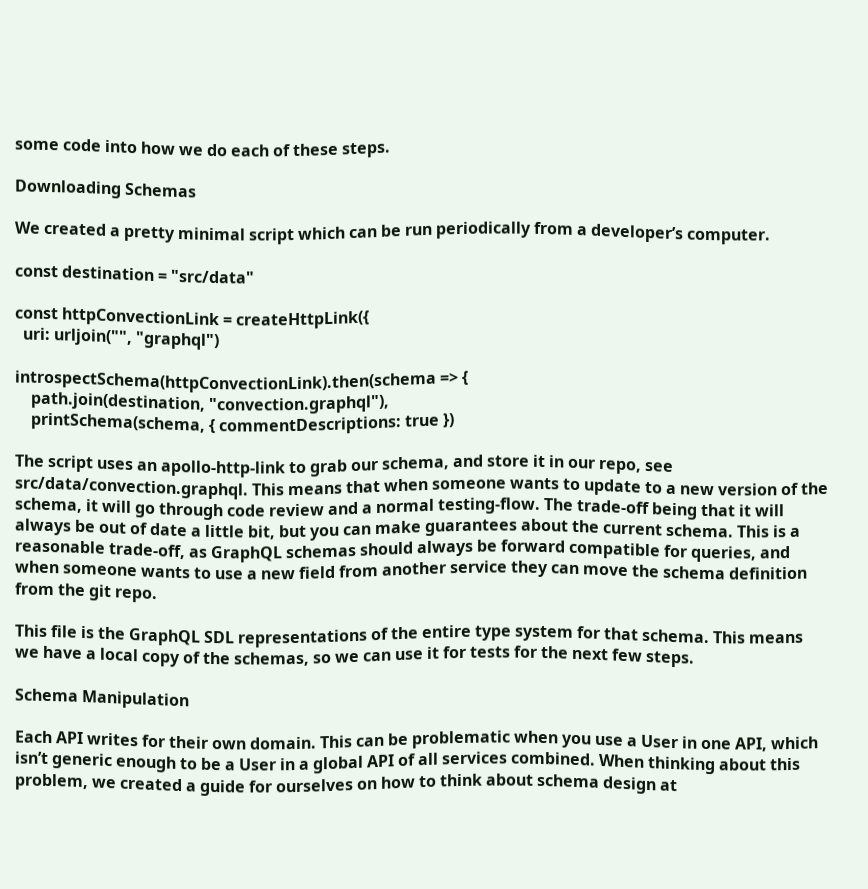some code into how we do each of these steps.

Downloading Schemas

We created a pretty minimal script which can be run periodically from a developer’s computer.

const destination = "src/data"

const httpConvectionLink = createHttpLink({
  uri: urljoin("", "graphql")

introspectSchema(httpConvectionLink).then(schema => {
    path.join(destination, "convection.graphql"),
    printSchema(schema, { commentDescriptions: true })

The script uses an apollo-http-link to grab our schema, and store it in our repo, see src/data/convection.graphql. This means that when someone wants to update to a new version of the schema, it will go through code review and a normal testing-flow. The trade-off being that it will always be out of date a little bit, but you can make guarantees about the current schema. This is a reasonable trade-off, as GraphQL schemas should always be forward compatible for queries, and when someone wants to use a new field from another service they can move the schema definition from the git repo.

This file is the GraphQL SDL representations of the entire type system for that schema. This means we have a local copy of the schemas, so we can use it for tests for the next few steps.

Schema Manipulation

Each API writes for their own domain. This can be problematic when you use a User in one API, which isn’t generic enough to be a User in a global API of all services combined. When thinking about this problem, we created a guide for ourselves on how to think about schema design at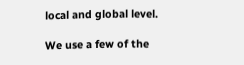local and global level.

We use a few of the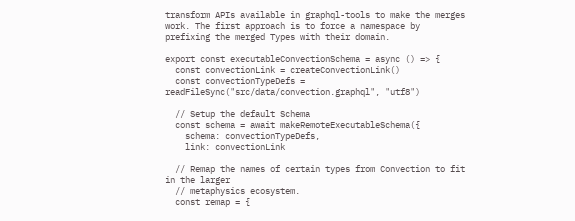transform APIs available in graphql-tools to make the merges work. The first approach is to force a namespace by prefixing the merged Types with their domain.

export const executableConvectionSchema = async () => {
  const convectionLink = createConvectionLink()
  const convectionTypeDefs = readFileSync("src/data/convection.graphql", "utf8")

  // Setup the default Schema
  const schema = await makeRemoteExecutableSchema({
    schema: convectionTypeDefs,
    link: convectionLink

  // Remap the names of certain types from Convection to fit in the larger
  // metaphysics ecosystem.
  const remap = {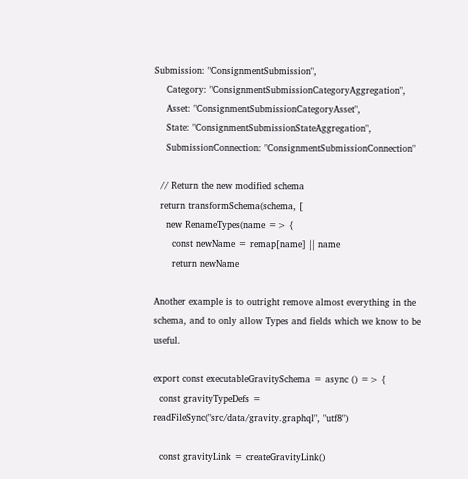Submission: "ConsignmentSubmission",
    Category: "ConsignmentSubmissionCategoryAggregation",
    Asset: "ConsignmentSubmissionCategoryAsset",
    State: "ConsignmentSubmissionStateAggregation",
    SubmissionConnection: "ConsignmentSubmissionConnection"

  // Return the new modified schema
  return transformSchema(schema, [
    new RenameTypes(name => {
      const newName = remap[name] || name
      return newName

Another example is to outright remove almost everything in the schema, and to only allow Types and fields which we know to be useful.

export const executableGravitySchema = async () => {
  const gravityTypeDefs = readFileSync("src/data/gravity.graphql", "utf8")

  const gravityLink = createGravityLink()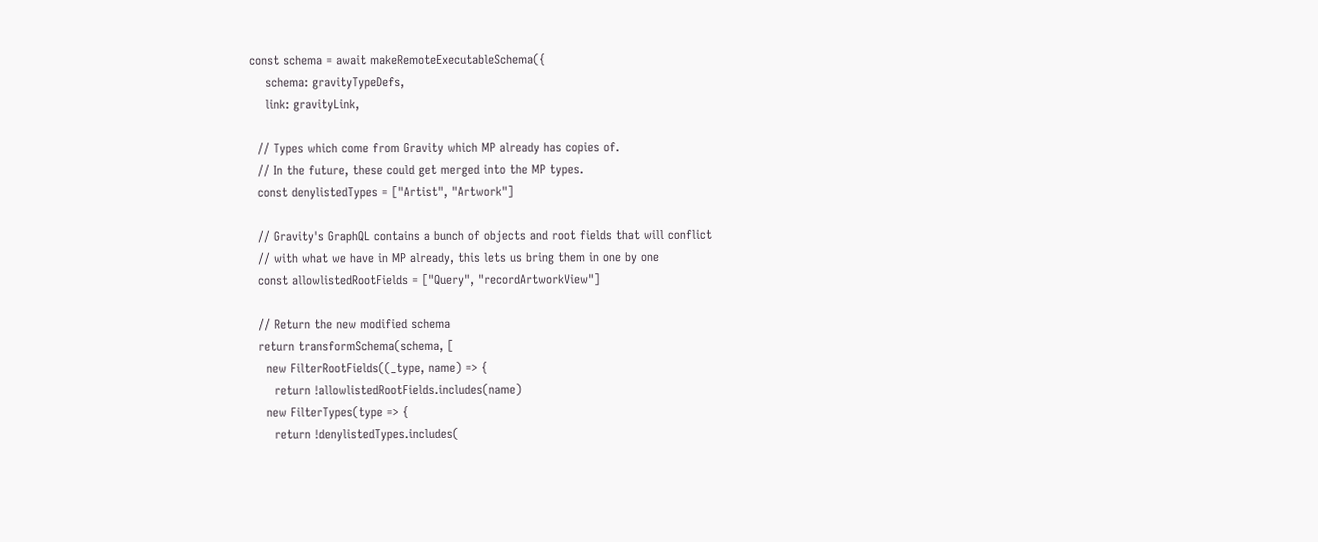const schema = await makeRemoteExecutableSchema({
    schema: gravityTypeDefs,
    link: gravityLink,

  // Types which come from Gravity which MP already has copies of.
  // In the future, these could get merged into the MP types.
  const denylistedTypes = ["Artist", "Artwork"]

  // Gravity's GraphQL contains a bunch of objects and root fields that will conflict
  // with what we have in MP already, this lets us bring them in one by one
  const allowlistedRootFields = ["Query", "recordArtworkView"]

  // Return the new modified schema
  return transformSchema(schema, [
    new FilterRootFields((_type, name) => {
      return !allowlistedRootFields.includes(name)
    new FilterTypes(type => {
      return !denylistedTypes.includes(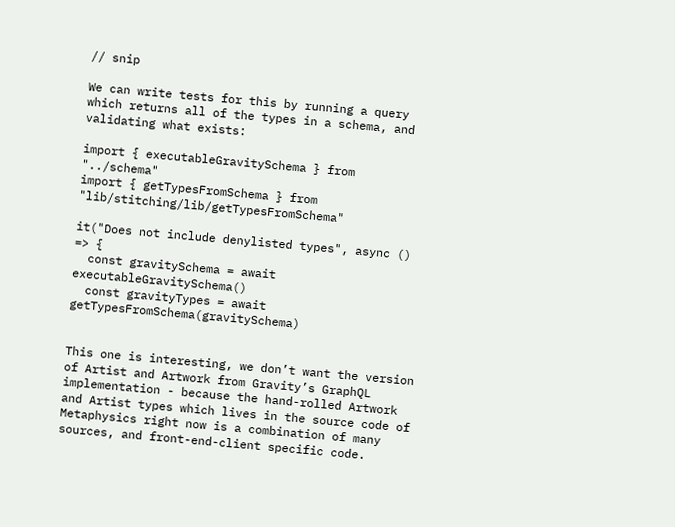// snip

We can write tests for this by running a query which returns all of the types in a schema, and validating what exists:

import { executableGravitySchema } from "../schema"
import { getTypesFromSchema } from "lib/stitching/lib/getTypesFromSchema"

it("Does not include denylisted types", async () => {
  const gravitySchema = await executableGravitySchema()
  const gravityTypes = await getTypesFromSchema(gravitySchema)


This one is interesting, we don’t want the version of Artist and Artwork from Gravity’s GraphQL implementation - because the hand-rolled Artwork and Artist types which lives in the source code of Metaphysics right now is a combination of many sources, and front-end-client specific code.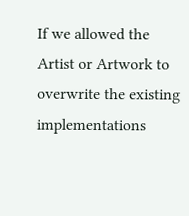If we allowed the Artist or Artwork to overwrite the existing implementations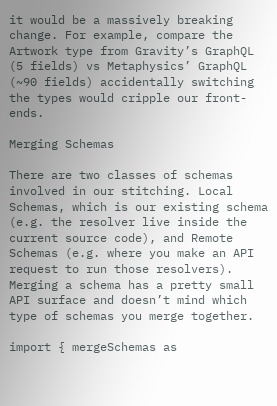it would be a massively breaking change. For example, compare the Artwork type from Gravity’s GraphQL (5 fields) vs Metaphysics’ GraphQL (~90 fields) accidentally switching the types would cripple our front-ends.

Merging Schemas

There are two classes of schemas involved in our stitching. Local Schemas, which is our existing schema (e.g. the resolver live inside the current source code), and Remote Schemas (e.g. where you make an API request to run those resolvers). Merging a schema has a pretty small API surface and doesn’t mind which type of schemas you merge together.

import { mergeSchemas as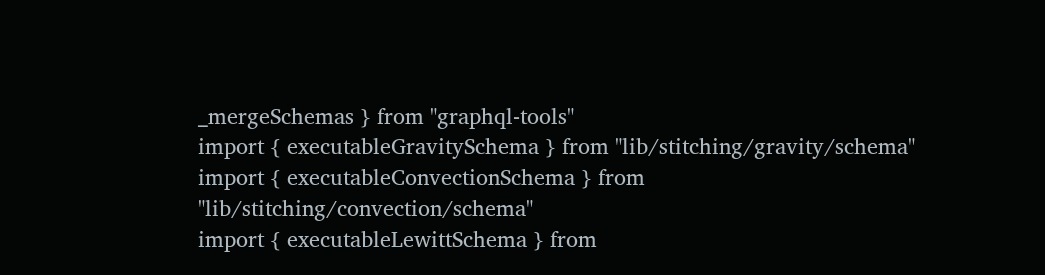_mergeSchemas } from "graphql-tools"
import { executableGravitySchema } from "lib/stitching/gravity/schema"
import { executableConvectionSchema } from "lib/stitching/convection/schema"
import { executableLewittSchema } from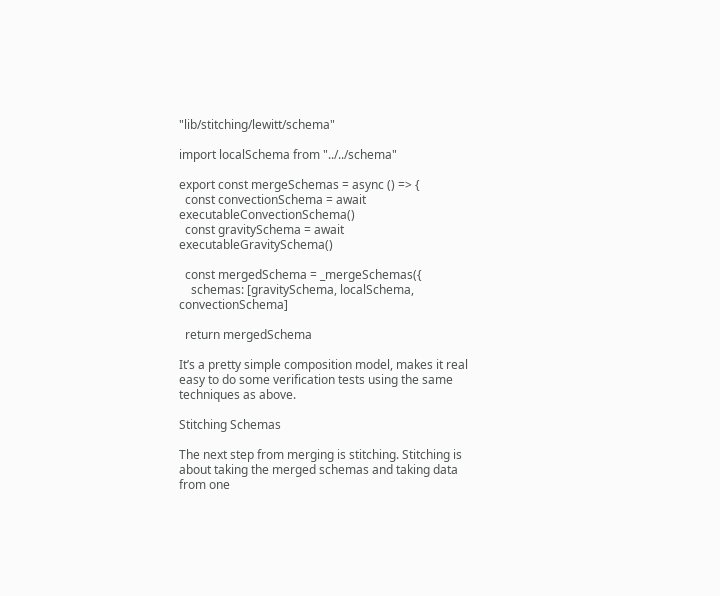"lib/stitching/lewitt/schema"

import localSchema from "../../schema"

export const mergeSchemas = async () => {
  const convectionSchema = await executableConvectionSchema()
  const gravitySchema = await executableGravitySchema()

  const mergedSchema = _mergeSchemas({
    schemas: [gravitySchema, localSchema, convectionSchema]

  return mergedSchema

It’s a pretty simple composition model, makes it real easy to do some verification tests using the same techniques as above.

Stitching Schemas

The next step from merging is stitching. Stitching is about taking the merged schemas and taking data from one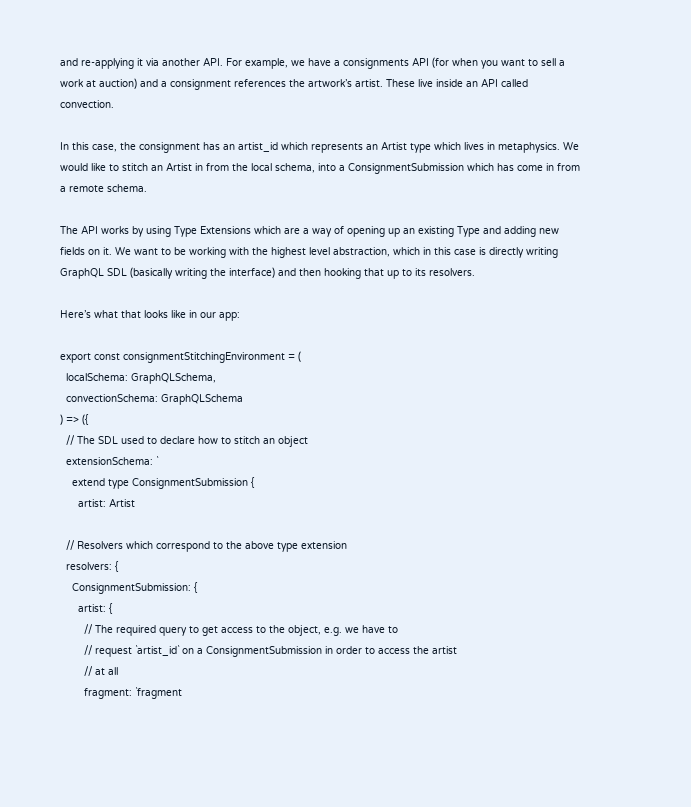and re-applying it via another API. For example, we have a consignments API (for when you want to sell a work at auction) and a consignment references the artwork’s artist. These live inside an API called convection.

In this case, the consignment has an artist_id which represents an Artist type which lives in metaphysics. We would like to stitch an Artist in from the local schema, into a ConsignmentSubmission which has come in from a remote schema.

The API works by using Type Extensions which are a way of opening up an existing Type and adding new fields on it. We want to be working with the highest level abstraction, which in this case is directly writing GraphQL SDL (basically writing the interface) and then hooking that up to its resolvers.

Here’s what that looks like in our app:

export const consignmentStitchingEnvironment = (
  localSchema: GraphQLSchema,
  convectionSchema: GraphQLSchema
) => ({
  // The SDL used to declare how to stitch an object
  extensionSchema: `
    extend type ConsignmentSubmission {
      artist: Artist

  // Resolvers which correspond to the above type extension
  resolvers: {
    ConsignmentSubmission: {
      artist: {
        // The required query to get access to the object, e.g. we have to
        // request `artist_id` on a ConsignmentSubmission in order to access the artist
        // at all
        fragment: `fragment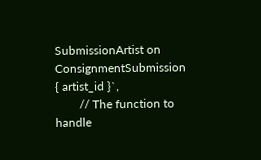SubmissionArtist on ConsignmentSubmission { artist_id }`,
        // The function to handle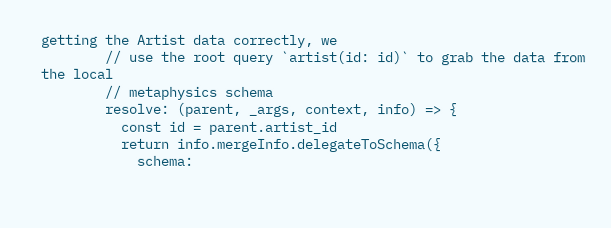getting the Artist data correctly, we
        // use the root query `artist(id: id)` to grab the data from the local
        // metaphysics schema
        resolve: (parent, _args, context, info) => {
          const id = parent.artist_id
          return info.mergeInfo.delegateToSchema({
            schema: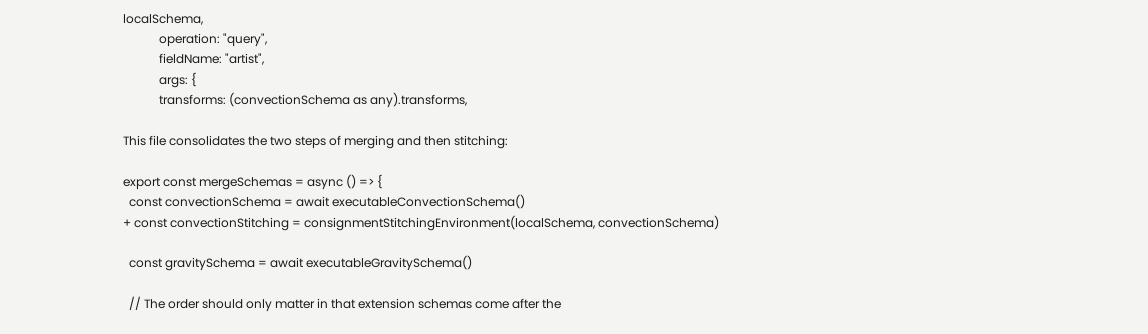localSchema,
            operation: "query",
            fieldName: "artist",
            args: {
            transforms: (convectionSchema as any).transforms,

This file consolidates the two steps of merging and then stitching:

export const mergeSchemas = async () => {
  const convectionSchema = await executableConvectionSchema()
+ const convectionStitching = consignmentStitchingEnvironment(localSchema, convectionSchema)

  const gravitySchema = await executableGravitySchema()

  // The order should only matter in that extension schemas come after the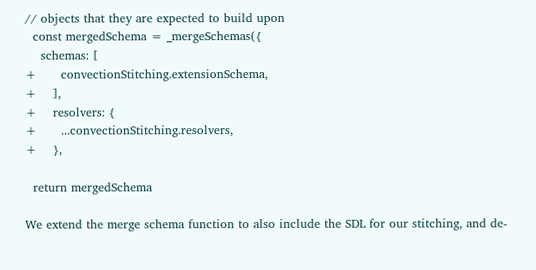// objects that they are expected to build upon
  const mergedSchema = _mergeSchemas({
    schemas: [
+      convectionStitching.extensionSchema,
+    ],
+    resolvers: {
+      ...convectionStitching.resolvers,
+    },

  return mergedSchema

We extend the merge schema function to also include the SDL for our stitching, and de-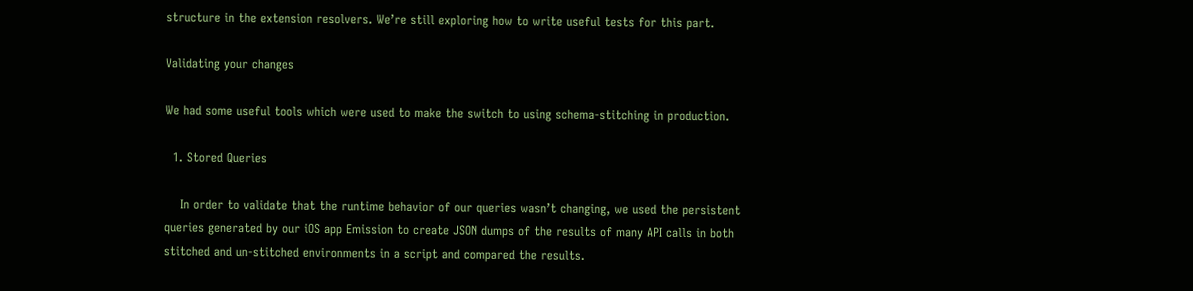structure in the extension resolvers. We’re still exploring how to write useful tests for this part.

Validating your changes

We had some useful tools which were used to make the switch to using schema-stitching in production.

  1. Stored Queries

    In order to validate that the runtime behavior of our queries wasn’t changing, we used the persistent queries generated by our iOS app Emission to create JSON dumps of the results of many API calls in both stitched and un-stitched environments in a script and compared the results.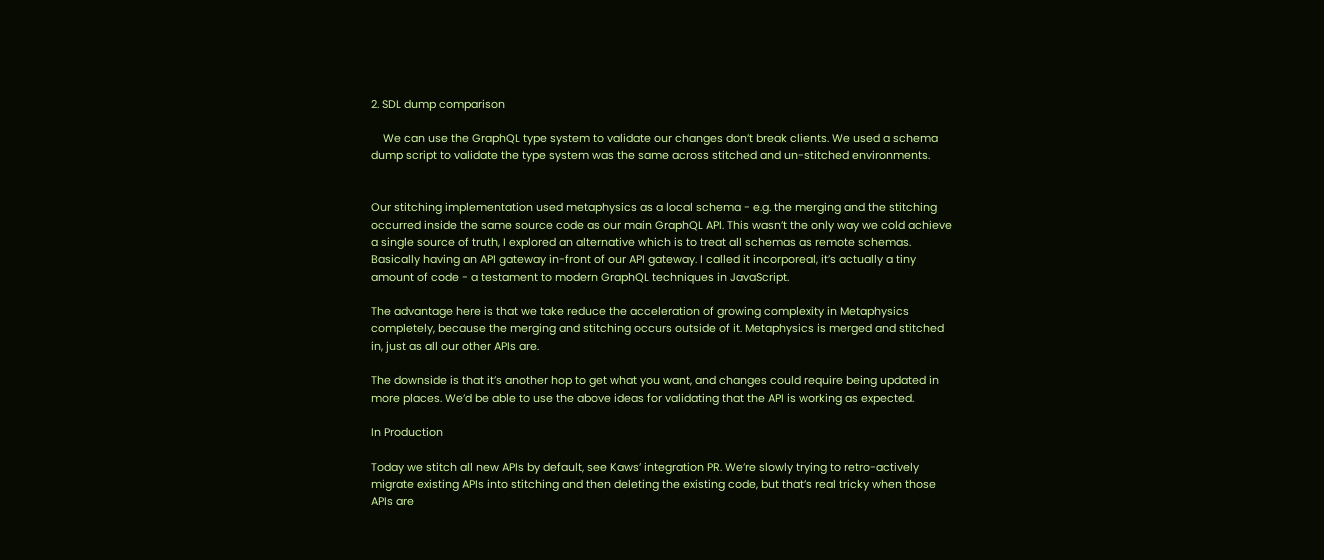2. SDL dump comparison

    We can use the GraphQL type system to validate our changes don’t break clients. We used a schema dump script to validate the type system was the same across stitched and un-stitched environments.


Our stitching implementation used metaphysics as a local schema - e.g. the merging and the stitching occurred inside the same source code as our main GraphQL API. This wasn’t the only way we cold achieve a single source of truth, I explored an alternative which is to treat all schemas as remote schemas. Basically having an API gateway in-front of our API gateway. I called it incorporeal, it’s actually a tiny amount of code - a testament to modern GraphQL techniques in JavaScript.

The advantage here is that we take reduce the acceleration of growing complexity in Metaphysics completely, because the merging and stitching occurs outside of it. Metaphysics is merged and stitched in, just as all our other APIs are.

The downside is that it’s another hop to get what you want, and changes could require being updated in more places. We’d be able to use the above ideas for validating that the API is working as expected.

In Production

Today we stitch all new APIs by default, see Kaws’ integration PR. We’re slowly trying to retro-actively migrate existing APIs into stitching and then deleting the existing code, but that’s real tricky when those APIs are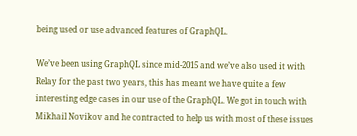being used or use advanced features of GraphQL.

We’ve been using GraphQL since mid-2015 and we’ve also used it with Relay for the past two years, this has meant we have quite a few interesting edge cases in our use of the GraphQL. We got in touch with Mikhail Novikov and he contracted to help us with most of these issues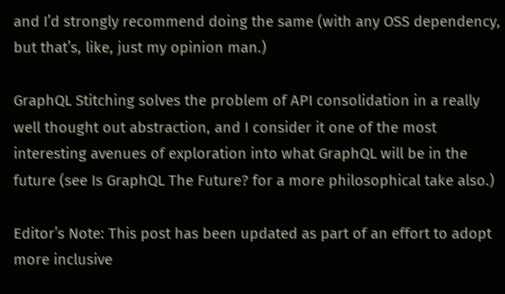and I’d strongly recommend doing the same (with any OSS dependency, but that’s, like, just my opinion man.)

GraphQL Stitching solves the problem of API consolidation in a really well thought out abstraction, and I consider it one of the most interesting avenues of exploration into what GraphQL will be in the future (see Is GraphQL The Future? for a more philosophical take also.)

Editor’s Note: This post has been updated as part of an effort to adopt more inclusive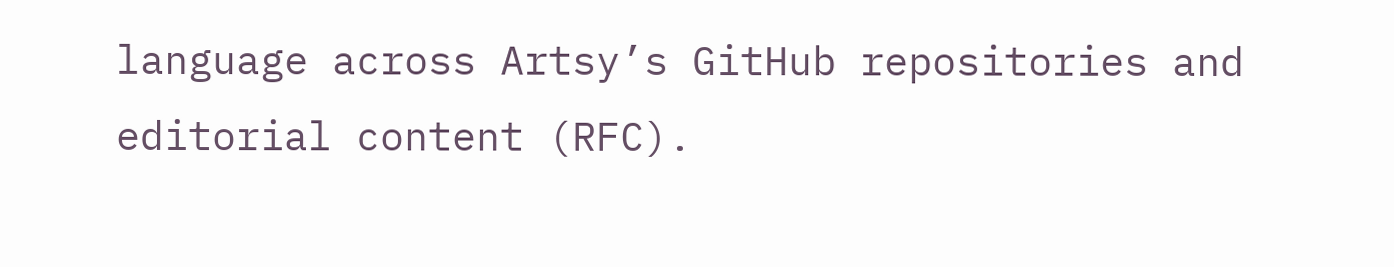language across Artsy’s GitHub repositories and editorial content (RFC).